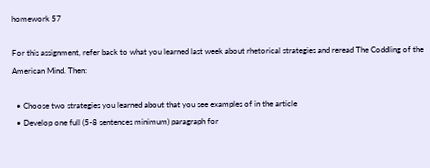homework 57

For this assignment, refer back to what you learned last week about rhetorical strategies and reread The Coddling of the American Mind. Then:

  • Choose two strategies you learned about that you see examples of in the article
  • Develop one full (5-8 sentences minimum) paragraph for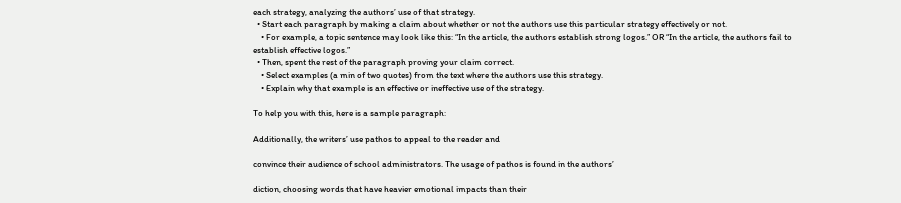each strategy, analyzing the authors’ use of that strategy.
  • Start each paragraph by making a claim about whether or not the authors use this particular strategy effectively or not.
    • For example, a topic sentence may look like this: “In the article, the authors establish strong logos.” OR “In the article, the authors fail to establish effective logos.”
  • Then, spent the rest of the paragraph proving your claim correct.
    • Select examples (a min of two quotes) from the text where the authors use this strategy.
    • Explain why that example is an effective or ineffective use of the strategy.

To help you with this, here is a sample paragraph:

Additionally, the writers’ use pathos to appeal to the reader and

convince their audience of school administrators. The usage of pathos is found in the authors’

diction, choosing words that have heavier emotional impacts than their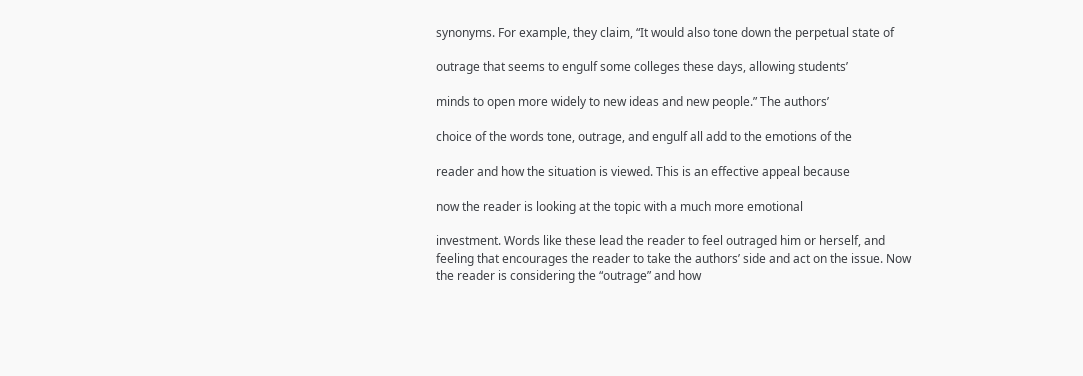synonyms. For example, they claim, “It would also tone down the perpetual state of

outrage that seems to engulf some colleges these days, allowing students’

minds to open more widely to new ideas and new people.” The authors’

choice of the words tone, outrage, and engulf all add to the emotions of the

reader and how the situation is viewed. This is an effective appeal because

now the reader is looking at the topic with a much more emotional

investment. Words like these lead the reader to feel outraged him or herself, and feeling that encourages the reader to take the authors’ side and act on the issue. Now the reader is considering the “outrage” and how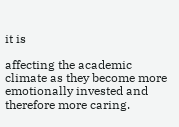it is

affecting the academic climate as they become more emotionally invested and therefore more caring.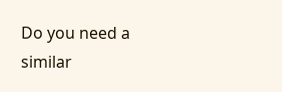Do you need a similar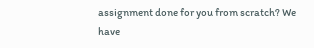assignment done for you from scratch? We have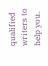qualified writers to help you.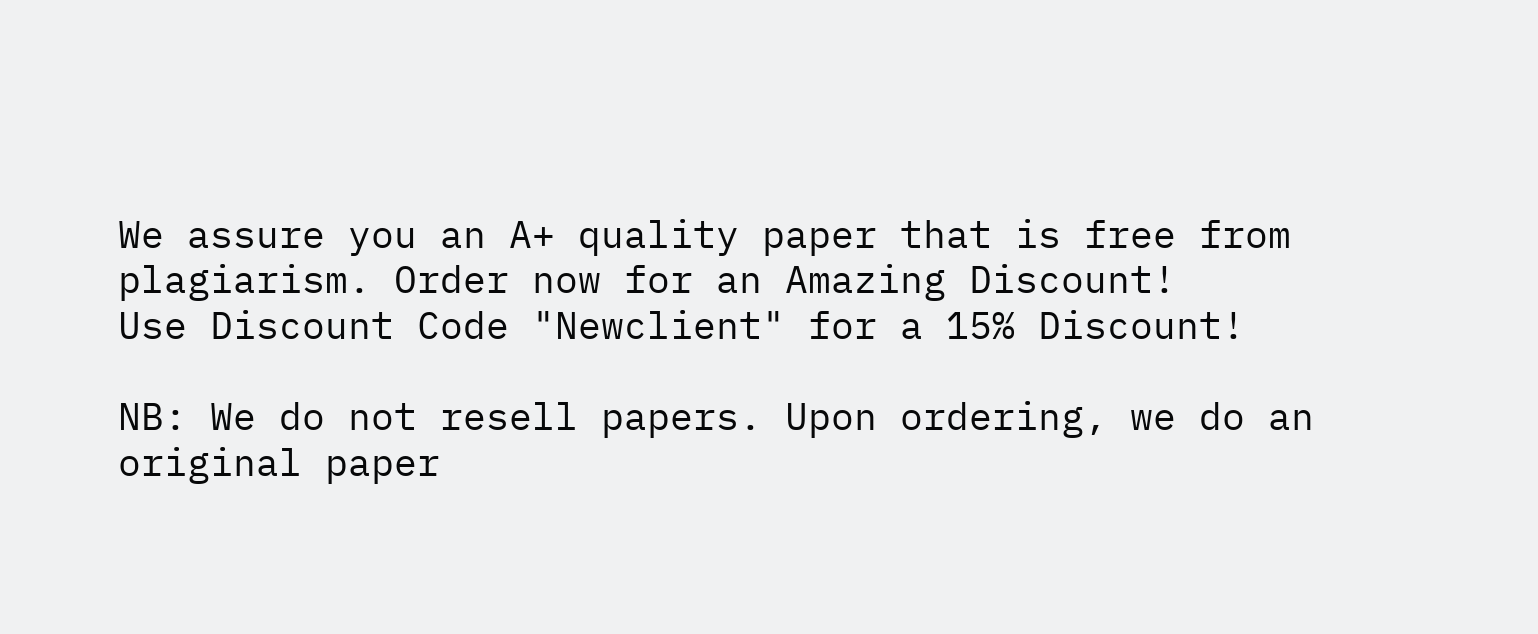We assure you an A+ quality paper that is free from plagiarism. Order now for an Amazing Discount!
Use Discount Code "Newclient" for a 15% Discount!

NB: We do not resell papers. Upon ordering, we do an original paper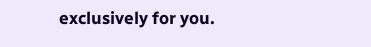exclusively for you.